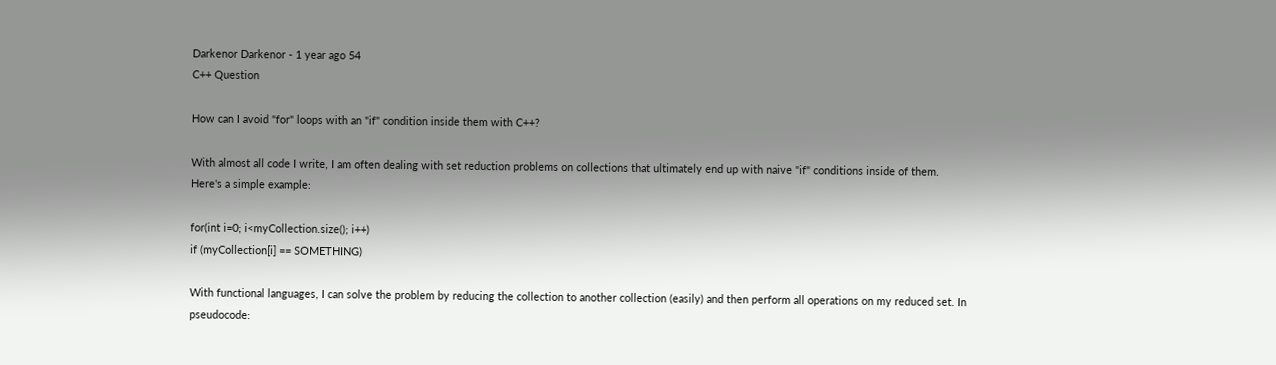Darkenor Darkenor - 1 year ago 54
C++ Question

How can I avoid "for" loops with an "if" condition inside them with C++?

With almost all code I write, I am often dealing with set reduction problems on collections that ultimately end up with naive "if" conditions inside of them. Here's a simple example:

for(int i=0; i<myCollection.size(); i++)
if (myCollection[i] == SOMETHING)

With functional languages, I can solve the problem by reducing the collection to another collection (easily) and then perform all operations on my reduced set. In pseudocode: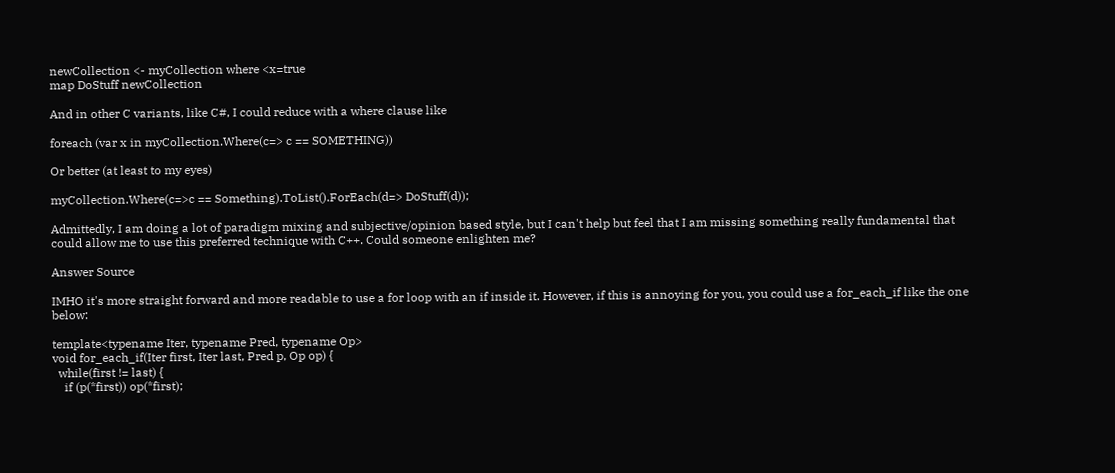newCollection <- myCollection where <x=true
map DoStuff newCollection

And in other C variants, like C#, I could reduce with a where clause like

foreach (var x in myCollection.Where(c=> c == SOMETHING))

Or better (at least to my eyes)

myCollection.Where(c=>c == Something).ToList().ForEach(d=> DoStuff(d));

Admittedly, I am doing a lot of paradigm mixing and subjective/opinion based style, but I can't help but feel that I am missing something really fundamental that could allow me to use this preferred technique with C++. Could someone enlighten me?

Answer Source

IMHO it's more straight forward and more readable to use a for loop with an if inside it. However, if this is annoying for you, you could use a for_each_if like the one below:

template<typename Iter, typename Pred, typename Op>
void for_each_if(Iter first, Iter last, Pred p, Op op) {
  while(first != last) {
    if (p(*first)) op(*first);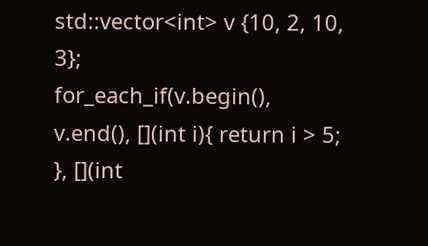std::vector<int> v {10, 2, 10, 3};
for_each_if(v.begin(), v.end(), [](int i){ return i > 5; }, [](int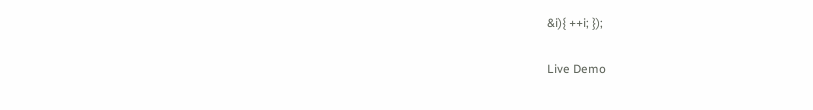&i){ ++i; });

Live Demo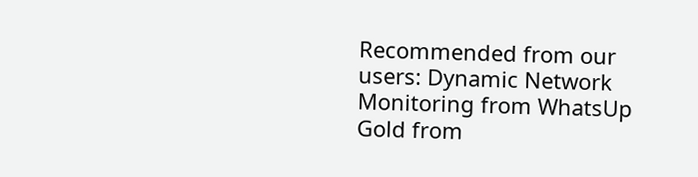Recommended from our users: Dynamic Network Monitoring from WhatsUp Gold from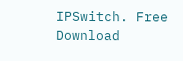IPSwitch. Free Download